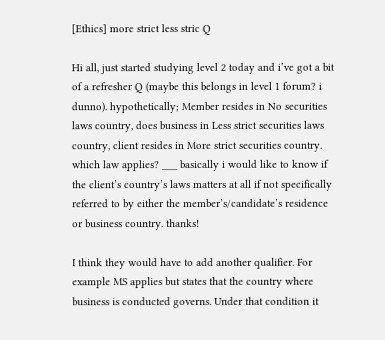[Ethics] more strict less stric Q

Hi all, just started studying level 2 today and i’ve got a bit of a refresher Q (maybe this belongs in level 1 forum? i dunno). hypothetically; Member resides in No securities laws country, does business in Less strict securities laws country, client resides in More strict securities country. which law applies? ___ basically i would like to know if the client’s country’s laws matters at all if not specifically referred to by either the member’s/candidate’s residence or business country. thanks!

I think they would have to add another qualifier. For example MS applies but states that the country where business is conducted governs. Under that condition it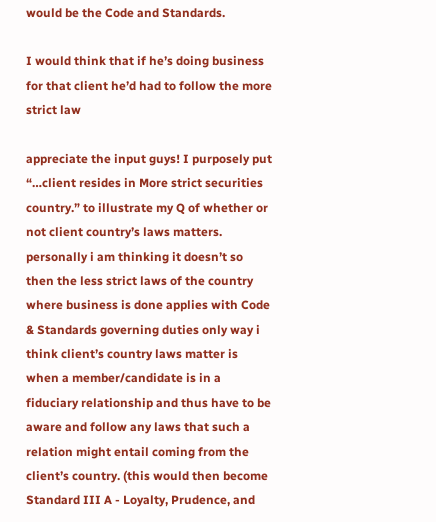would be the Code and Standards.

I would think that if he’s doing business for that client he’d had to follow the more strict law

appreciate the input guys! I purposely put “…client resides in More strict securities country.” to illustrate my Q of whether or not client country’s laws matters. personally i am thinking it doesn’t so then the less strict laws of the country where business is done applies with Code & Standards governing duties only way i think client’s country laws matter is when a member/candidate is in a fiduciary relationship and thus have to be aware and follow any laws that such a relation might entail coming from the client’s country. (this would then become Standard III A - Loyalty, Prudence, and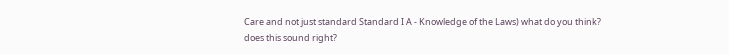Care and not just standard Standard I A - Knowledge of the Laws) what do you think? does this sound right?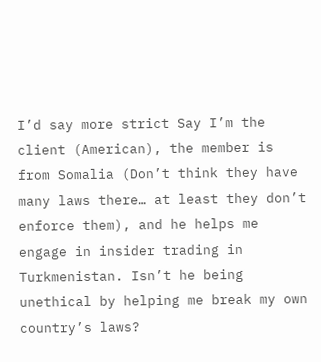I’d say more strict Say I’m the client (American), the member is from Somalia (Don’t think they have many laws there… at least they don’t enforce them), and he helps me engage in insider trading in Turkmenistan. Isn’t he being unethical by helping me break my own country’s laws?